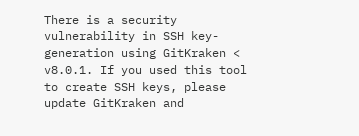There is a security vulnerability in SSH key-generation using GitKraken < v8.0.1. If you used this tool to create SSH keys, please update GitKraken and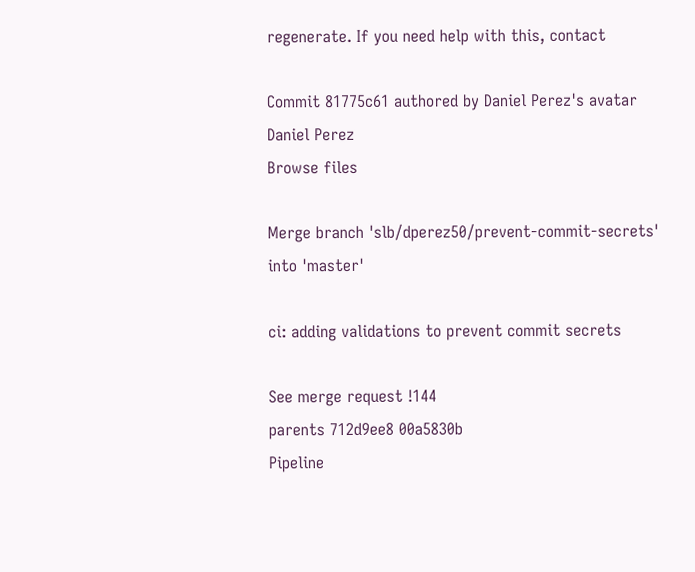regenerate. If you need help with this, contact

Commit 81775c61 authored by Daniel Perez's avatar Daniel Perez
Browse files

Merge branch 'slb/dperez50/prevent-commit-secrets' into 'master'

ci: adding validations to prevent commit secrets

See merge request !144
parents 712d9ee8 00a5830b
Pipeline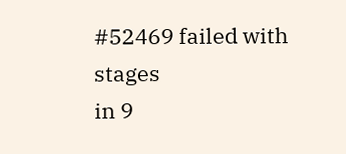#52469 failed with stages
in 9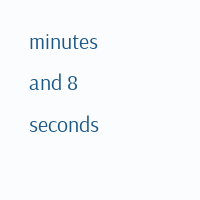minutes and 8 seconds